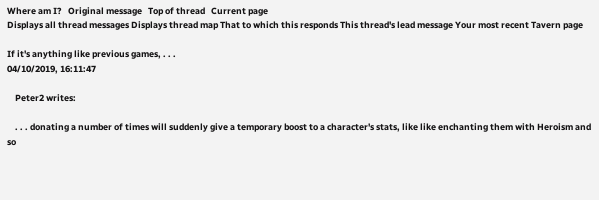Where am I?   Original message   Top of thread   Current page
Displays all thread messages Displays thread map That to which this responds This thread's lead message Your most recent Tavern page

If it's anything like previous games, . . .
04/10/2019, 16:11:47

    Peter2 writes:

    . . . donating a number of times will suddenly give a temporary boost to a character's stats, like like enchanting them with Heroism and so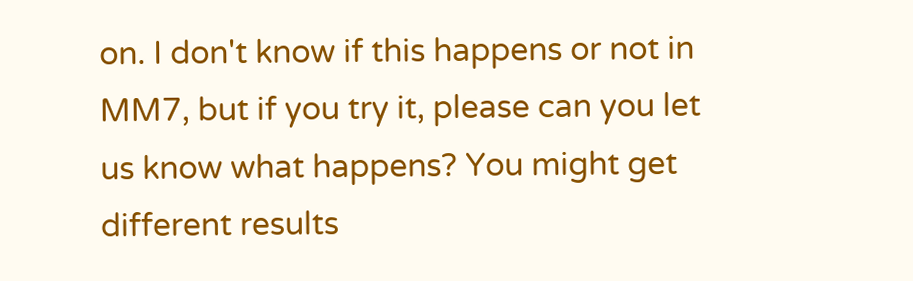on. I don't know if this happens or not in MM7, but if you try it, please can you let us know what happens? You might get different results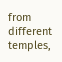from different temples,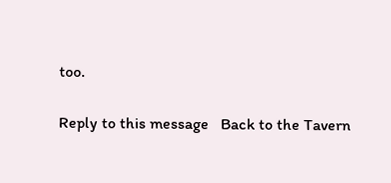too.

Reply to this message   Back to the Tavern